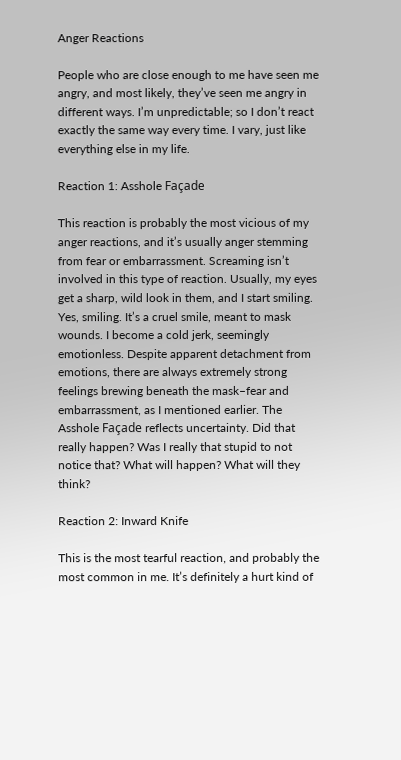Anger Reactions

People who are close enough to me have seen me angry, and most likely, they’ve seen me angry in different ways. I’m unpredictable; so I don’t react exactly the same way every time. I vary, just like everything else in my life.

Reaction 1: Asshole Façade

This reaction is probably the most vicious of my anger reactions, and it’s usually anger stemming from fear or embarrassment. Screaming isn’t involved in this type of reaction. Usually, my eyes get a sharp, wild look in them, and I start smiling. Yes, smiling. It’s a cruel smile, meant to mask wounds. I become a cold jerk, seemingly emotionless. Despite apparent detachment from emotions, there are always extremely strong feelings brewing beneath the mask–fear and embarrassment, as I mentioned earlier. The Asshole Façade reflects uncertainty. Did that really happen? Was I really that stupid to not notice that? What will happen? What will they think?

Reaction 2: Inward Knife

This is the most tearful reaction, and probably the most common in me. It’s definitely a hurt kind of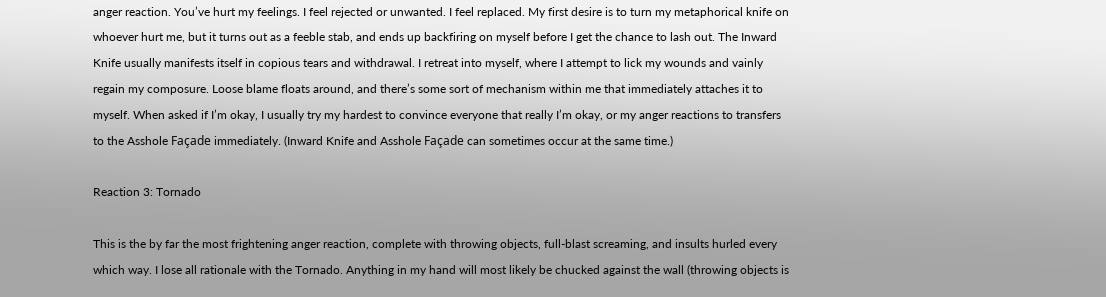anger reaction. You’ve hurt my feelings. I feel rejected or unwanted. I feel replaced. My first desire is to turn my metaphorical knife on whoever hurt me, but it turns out as a feeble stab, and ends up backfiring on myself before I get the chance to lash out. The Inward Knife usually manifests itself in copious tears and withdrawal. I retreat into myself, where I attempt to lick my wounds and vainly regain my composure. Loose blame floats around, and there’s some sort of mechanism within me that immediately attaches it to myself. When asked if I’m okay, I usually try my hardest to convince everyone that really I’m okay, or my anger reactions to transfers to the Asshole Façade immediately. (Inward Knife and Asshole Façade can sometimes occur at the same time.)

Reaction 3: Tornado

This is the by far the most frightening anger reaction, complete with throwing objects, full-blast screaming, and insults hurled every which way. I lose all rationale with the Tornado. Anything in my hand will most likely be chucked against the wall (throwing objects is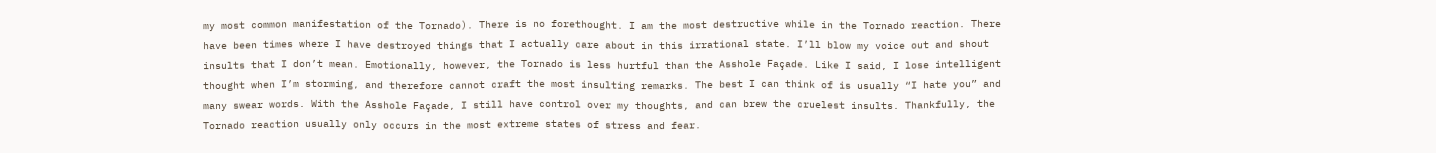my most common manifestation of the Tornado). There is no forethought. I am the most destructive while in the Tornado reaction. There have been times where I have destroyed things that I actually care about in this irrational state. I’ll blow my voice out and shout insults that I don’t mean. Emotionally, however, the Tornado is less hurtful than the Asshole Façade. Like I said, I lose intelligent thought when I’m storming, and therefore cannot craft the most insulting remarks. The best I can think of is usually “I hate you” and many swear words. With the Asshole Façade, I still have control over my thoughts, and can brew the cruelest insults. Thankfully, the Tornado reaction usually only occurs in the most extreme states of stress and fear.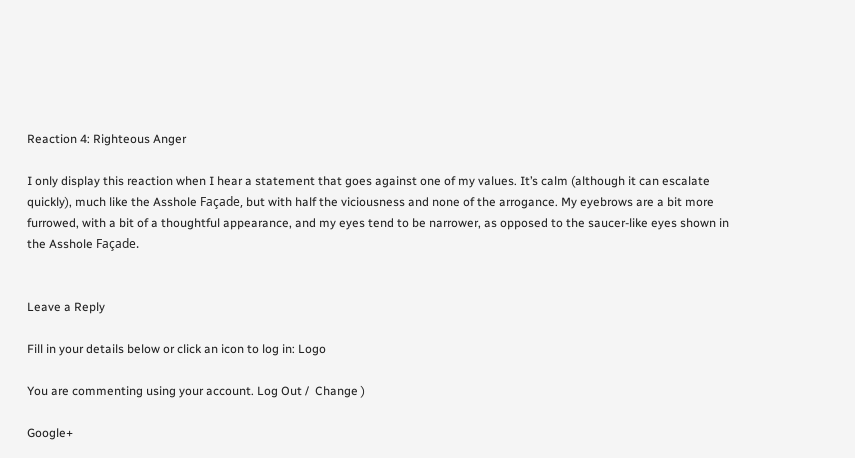Reaction 4: Righteous Anger

I only display this reaction when I hear a statement that goes against one of my values. It’s calm (although it can escalate quickly), much like the Asshole Façade, but with half the viciousness and none of the arrogance. My eyebrows are a bit more furrowed, with a bit of a thoughtful appearance, and my eyes tend to be narrower, as opposed to the saucer-like eyes shown in the Asshole Façade.


Leave a Reply

Fill in your details below or click an icon to log in: Logo

You are commenting using your account. Log Out /  Change )

Google+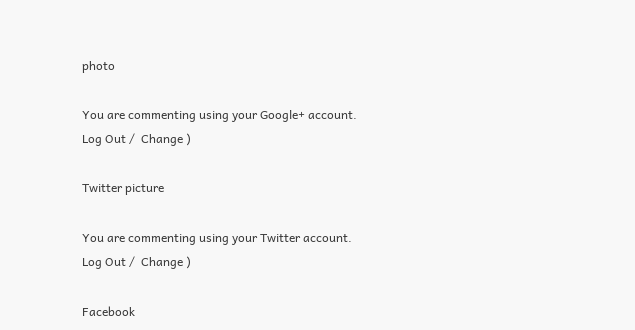photo

You are commenting using your Google+ account. Log Out /  Change )

Twitter picture

You are commenting using your Twitter account. Log Out /  Change )

Facebook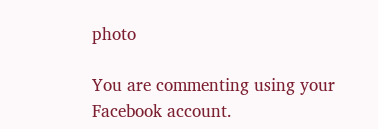photo

You are commenting using your Facebook account.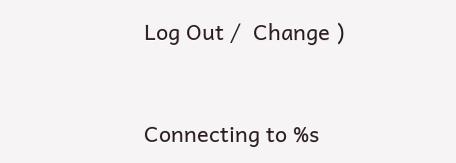Log Out /  Change )


Connecting to %s